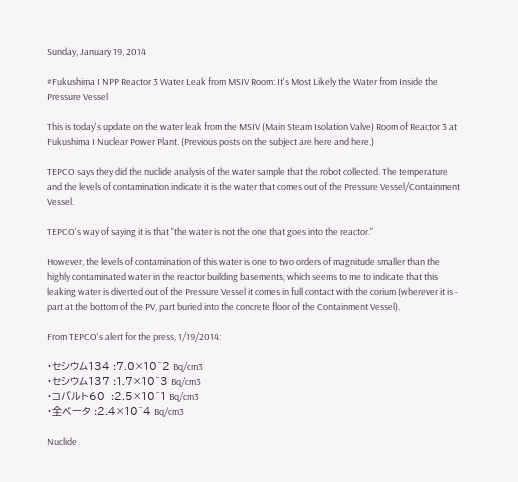Sunday, January 19, 2014

#Fukushima I NPP Reactor 3 Water Leak from MSIV Room: It's Most Likely the Water from Inside the Pressure Vessel

This is today's update on the water leak from the MSIV (Main Steam Isolation Valve) Room of Reactor 3 at Fukushima I Nuclear Power Plant. (Previous posts on the subject are here and here.)

TEPCO says they did the nuclide analysis of the water sample that the robot collected. The temperature and the levels of contamination indicate it is the water that comes out of the Pressure Vessel/Containment Vessel.

TEPCO's way of saying it is that "the water is not the one that goes into the reactor."

However, the levels of contamination of this water is one to two orders of magnitude smaller than the highly contaminated water in the reactor building basements, which seems to me to indicate that this leaking water is diverted out of the Pressure Vessel it comes in full contact with the corium (wherever it is - part at the bottom of the PV, part buried into the concrete floor of the Containment Vessel).

From TEPCO's alert for the press, 1/19/2014:

・セシウム134 :7.0×10^2 Bq/cm3
・セシウム137 :1.7×10^3 Bq/cm3
・コバルト60  :2.5×10^1 Bq/cm3
・全ベータ :2.4×10^4 Bq/cm3

Nuclide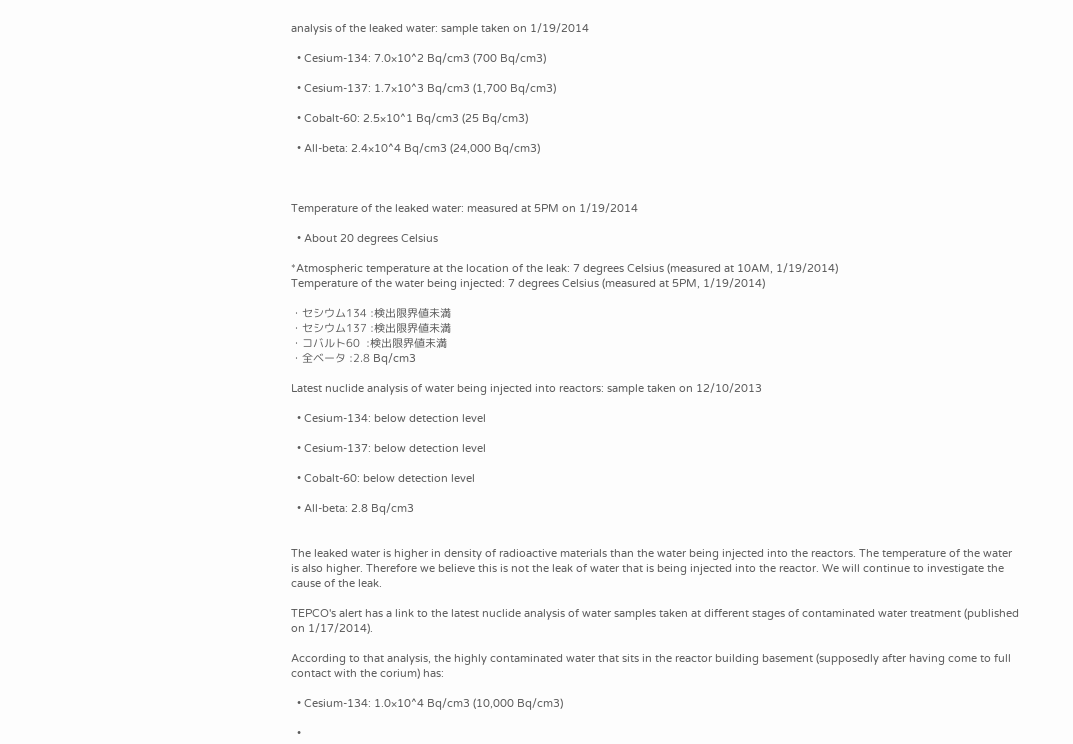analysis of the leaked water: sample taken on 1/19/2014

  • Cesium-134: 7.0×10^2 Bq/cm3 (700 Bq/cm3)

  • Cesium-137: 1.7×10^3 Bq/cm3 (1,700 Bq/cm3)

  • Cobalt-60: 2.5×10^1 Bq/cm3 (25 Bq/cm3)

  • All-beta: 2.4×10^4 Bq/cm3 (24,000 Bq/cm3)



Temperature of the leaked water: measured at 5PM on 1/19/2014

  • About 20 degrees Celsius

*Atmospheric temperature at the location of the leak: 7 degrees Celsius (measured at 10AM, 1/19/2014)
Temperature of the water being injected: 7 degrees Celsius (measured at 5PM, 1/19/2014)

・セシウム134 :検出限界値未満
・セシウム137 :検出限界値未満
・コバルト60  :検出限界値未満
・全ベータ :2.8 Bq/cm3

Latest nuclide analysis of water being injected into reactors: sample taken on 12/10/2013

  • Cesium-134: below detection level

  • Cesium-137: below detection level

  • Cobalt-60: below detection level

  • All-beta: 2.8 Bq/cm3


The leaked water is higher in density of radioactive materials than the water being injected into the reactors. The temperature of the water is also higher. Therefore we believe this is not the leak of water that is being injected into the reactor. We will continue to investigate the cause of the leak.

TEPCO's alert has a link to the latest nuclide analysis of water samples taken at different stages of contaminated water treatment (published on 1/17/2014).

According to that analysis, the highly contaminated water that sits in the reactor building basement (supposedly after having come to full contact with the corium) has:

  • Cesium-134: 1.0×10^4 Bq/cm3 (10,000 Bq/cm3)

  •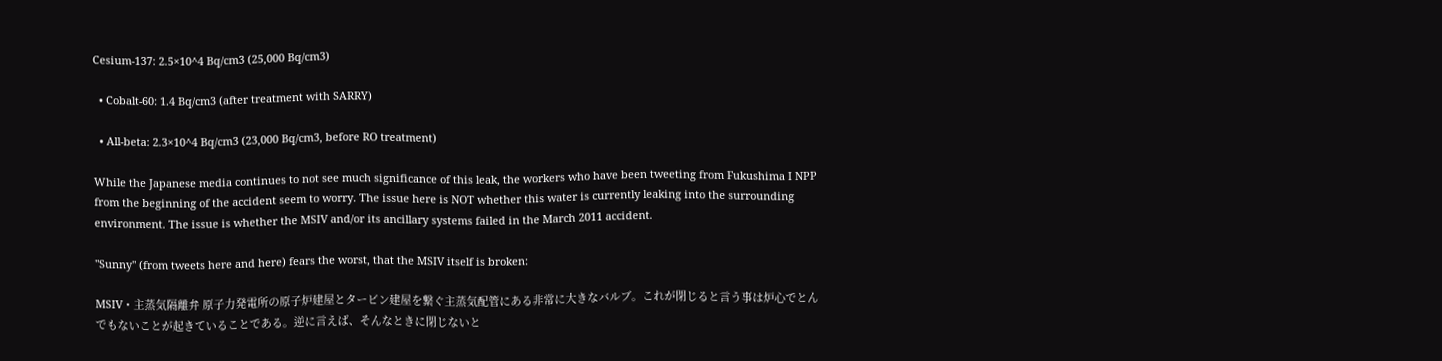Cesium-137: 2.5×10^4 Bq/cm3 (25,000 Bq/cm3)

  • Cobalt-60: 1.4 Bq/cm3 (after treatment with SARRY)

  • All-beta: 2.3×10^4 Bq/cm3 (23,000 Bq/cm3, before RO treatment)

While the Japanese media continues to not see much significance of this leak, the workers who have been tweeting from Fukushima I NPP from the beginning of the accident seem to worry. The issue here is NOT whether this water is currently leaking into the surrounding environment. The issue is whether the MSIV and/or its ancillary systems failed in the March 2011 accident.

"Sunny" (from tweets here and here) fears the worst, that the MSIV itself is broken:

MSIV・主蒸気隔離弁 原子力発電所の原子炉建屋とタービン建屋を繋ぐ主蒸気配管にある非常に大きなバルブ。これが閉じると言う事は炉心でとんでもないことが起きていることである。逆に言えば、そんなときに閉じないと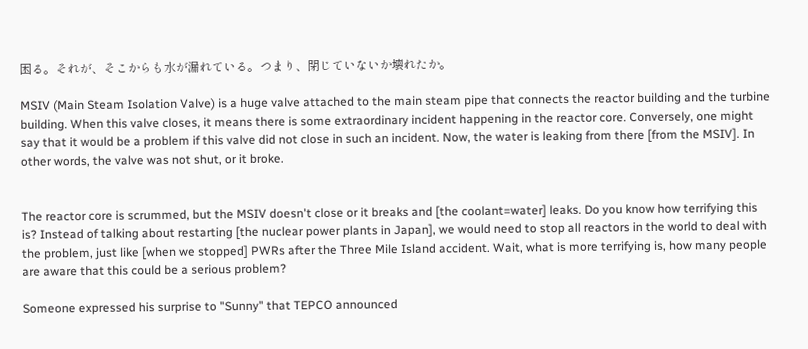困る。それが、そこからも水が漏れている。つまり、閉じていないか壊れたか。

MSIV (Main Steam Isolation Valve) is a huge valve attached to the main steam pipe that connects the reactor building and the turbine building. When this valve closes, it means there is some extraordinary incident happening in the reactor core. Conversely, one might say that it would be a problem if this valve did not close in such an incident. Now, the water is leaking from there [from the MSIV]. In other words, the valve was not shut, or it broke.


The reactor core is scrummed, but the MSIV doesn't close or it breaks and [the coolant=water] leaks. Do you know how terrifying this is? Instead of talking about restarting [the nuclear power plants in Japan], we would need to stop all reactors in the world to deal with the problem, just like [when we stopped] PWRs after the Three Mile Island accident. Wait, what is more terrifying is, how many people are aware that this could be a serious problem?

Someone expressed his surprise to "Sunny" that TEPCO announced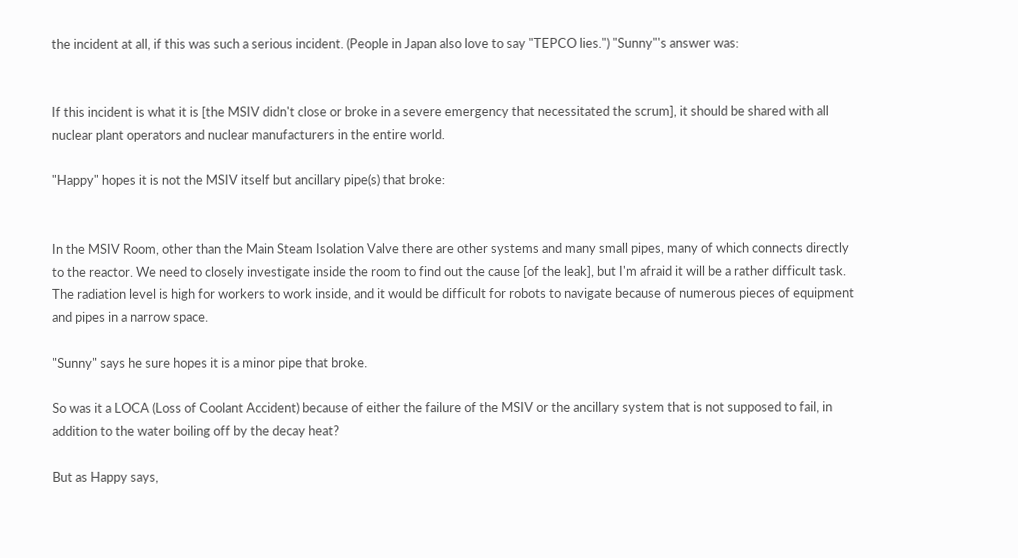the incident at all, if this was such a serious incident. (People in Japan also love to say "TEPCO lies.") "Sunny"'s answer was:


If this incident is what it is [the MSIV didn't close or broke in a severe emergency that necessitated the scrum], it should be shared with all nuclear plant operators and nuclear manufacturers in the entire world.

"Happy" hopes it is not the MSIV itself but ancillary pipe(s) that broke:


In the MSIV Room, other than the Main Steam Isolation Valve there are other systems and many small pipes, many of which connects directly to the reactor. We need to closely investigate inside the room to find out the cause [of the leak], but I'm afraid it will be a rather difficult task. The radiation level is high for workers to work inside, and it would be difficult for robots to navigate because of numerous pieces of equipment and pipes in a narrow space.

"Sunny" says he sure hopes it is a minor pipe that broke.

So was it a LOCA (Loss of Coolant Accident) because of either the failure of the MSIV or the ancillary system that is not supposed to fail, in addition to the water boiling off by the decay heat?

But as Happy says,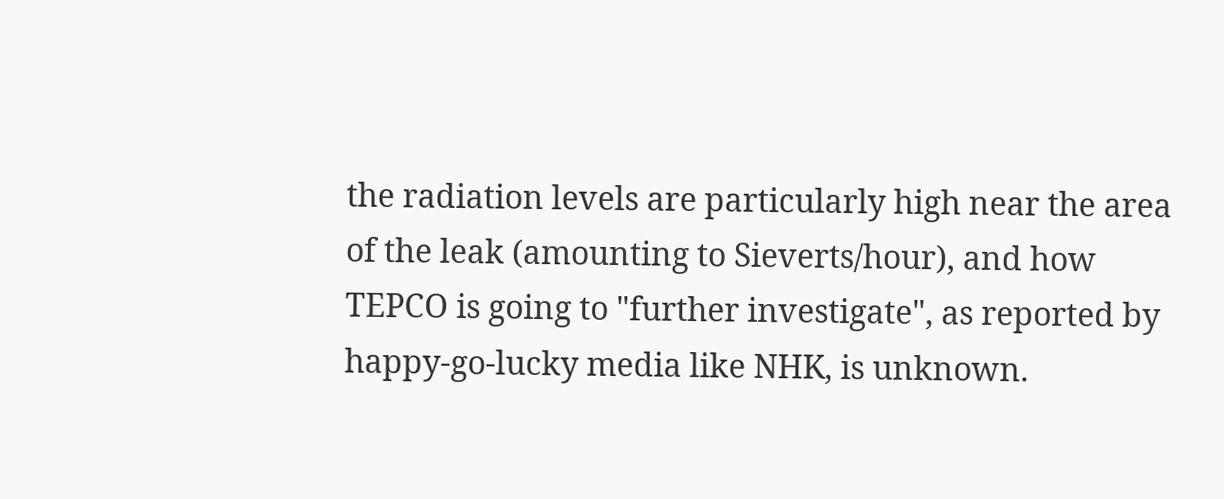the radiation levels are particularly high near the area of the leak (amounting to Sieverts/hour), and how TEPCO is going to "further investigate", as reported by happy-go-lucky media like NHK, is unknown.